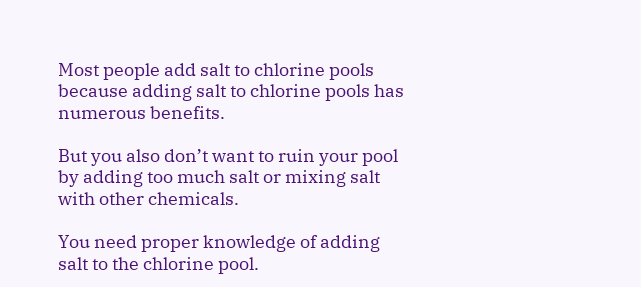Most people add salt to chlorine pools because adding salt to chlorine pools has numerous benefits.

But you also don’t want to ruin your pool by adding too much salt or mixing salt with other chemicals.

You need proper knowledge of adding salt to the chlorine pool.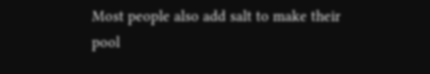Most people also add salt to make their pool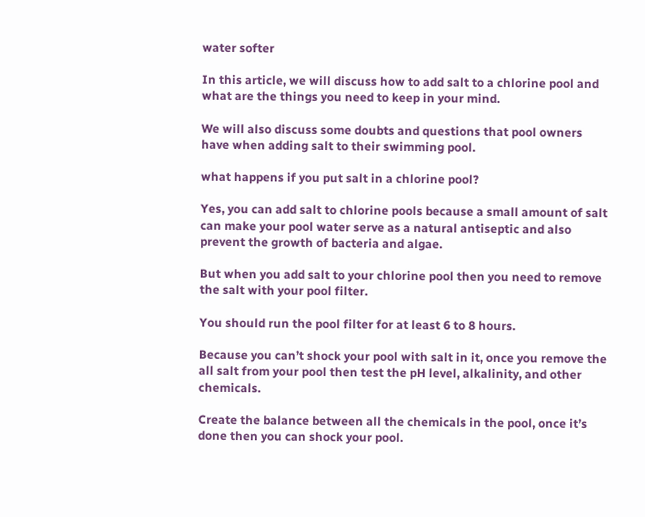water softer

In this article, we will discuss how to add salt to a chlorine pool and what are the things you need to keep in your mind.

We will also discuss some doubts and questions that pool owners have when adding salt to their swimming pool.

what happens if you put salt in a chlorine pool?

Yes, you can add salt to chlorine pools because a small amount of salt can make your pool water serve as a natural antiseptic and also prevent the growth of bacteria and algae.

But when you add salt to your chlorine pool then you need to remove the salt with your pool filter.

You should run the pool filter for at least 6 to 8 hours.

Because you can’t shock your pool with salt in it, once you remove the all salt from your pool then test the pH level, alkalinity, and other chemicals.

Create the balance between all the chemicals in the pool, once it’s done then you can shock your pool.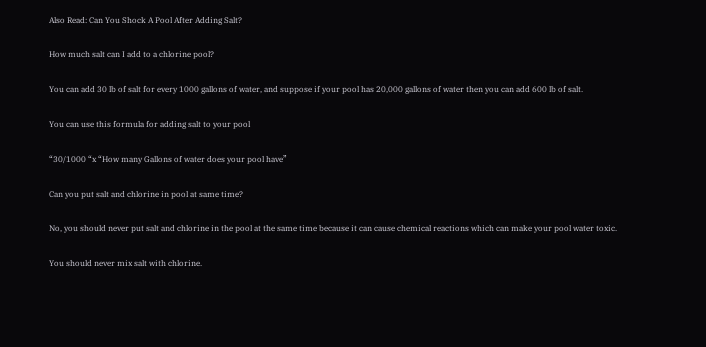Also Read: Can You Shock A Pool After Adding Salt?

How much salt can I add to a chlorine pool?

You can add 30 lb of salt for every 1000 gallons of water, and suppose if your pool has 20,000 gallons of water then you can add 600 lb of salt.

You can use this formula for adding salt to your pool

“30/1000 “x “How many Gallons of water does your pool have”

Can you put salt and chlorine in pool at same time?

No, you should never put salt and chlorine in the pool at the same time because it can cause chemical reactions which can make your pool water toxic.

You should never mix salt with chlorine.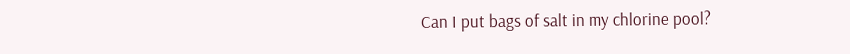Can I put bags of salt in my chlorine pool?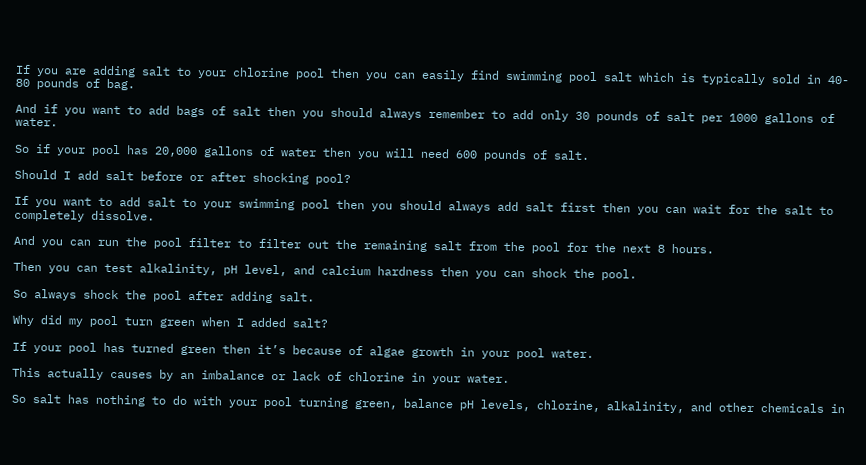If you are adding salt to your chlorine pool then you can easily find swimming pool salt which is typically sold in 40- 80 pounds of bag.

And if you want to add bags of salt then you should always remember to add only 30 pounds of salt per 1000 gallons of water.

So if your pool has 20,000 gallons of water then you will need 600 pounds of salt.

Should I add salt before or after shocking pool?

If you want to add salt to your swimming pool then you should always add salt first then you can wait for the salt to completely dissolve.

And you can run the pool filter to filter out the remaining salt from the pool for the next 8 hours.

Then you can test alkalinity, pH level, and calcium hardness then you can shock the pool.

So always shock the pool after adding salt.

Why did my pool turn green when I added salt?

If your pool has turned green then it’s because of algae growth in your pool water.

This actually causes by an imbalance or lack of chlorine in your water.

So salt has nothing to do with your pool turning green, balance pH levels, chlorine, alkalinity, and other chemicals in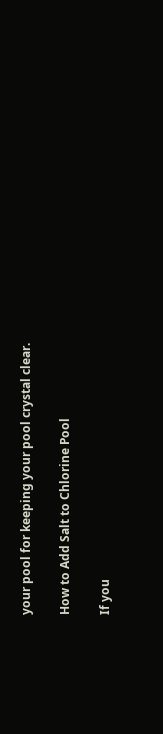your pool for keeping your pool crystal clear.

How to Add Salt to Chlorine Pool

If you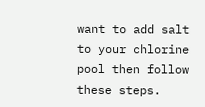want to add salt to your chlorine pool then follow these steps.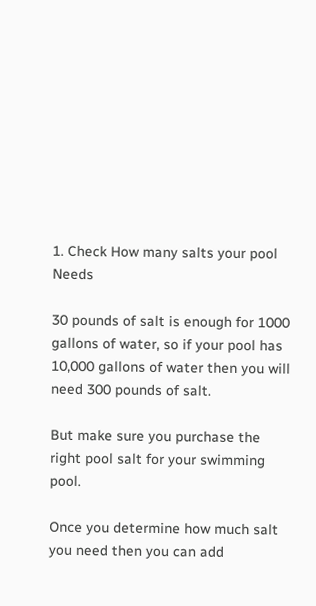1. Check How many salts your pool Needs

30 pounds of salt is enough for 1000 gallons of water, so if your pool has 10,000 gallons of water then you will need 300 pounds of salt.

But make sure you purchase the right pool salt for your swimming pool.

Once you determine how much salt you need then you can add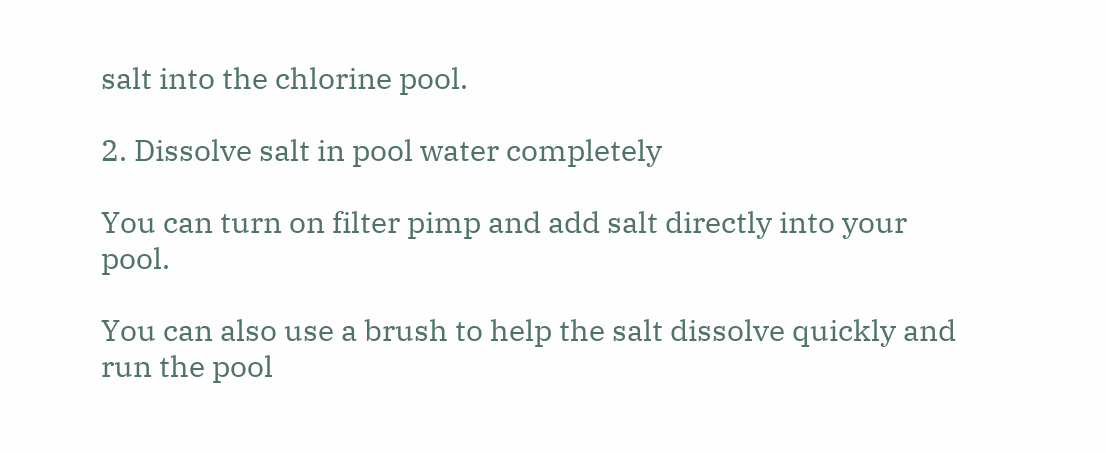salt into the chlorine pool.

2. Dissolve salt in pool water completely

You can turn on filter pimp and add salt directly into your pool.

You can also use a brush to help the salt dissolve quickly and run the pool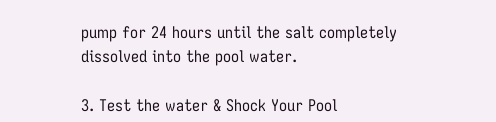pump for 24 hours until the salt completely dissolved into the pool water.

3. Test the water & Shock Your Pool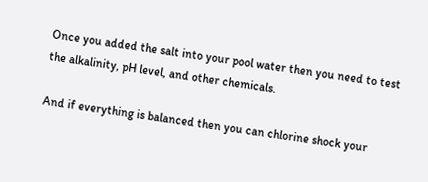Once you added the salt into your pool water then you need to test the alkalinity, pH level, and other chemicals.

And if everything is balanced then you can chlorine shock your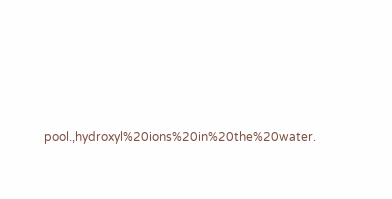pool.,hydroxyl%20ions%20in%20the%20water.